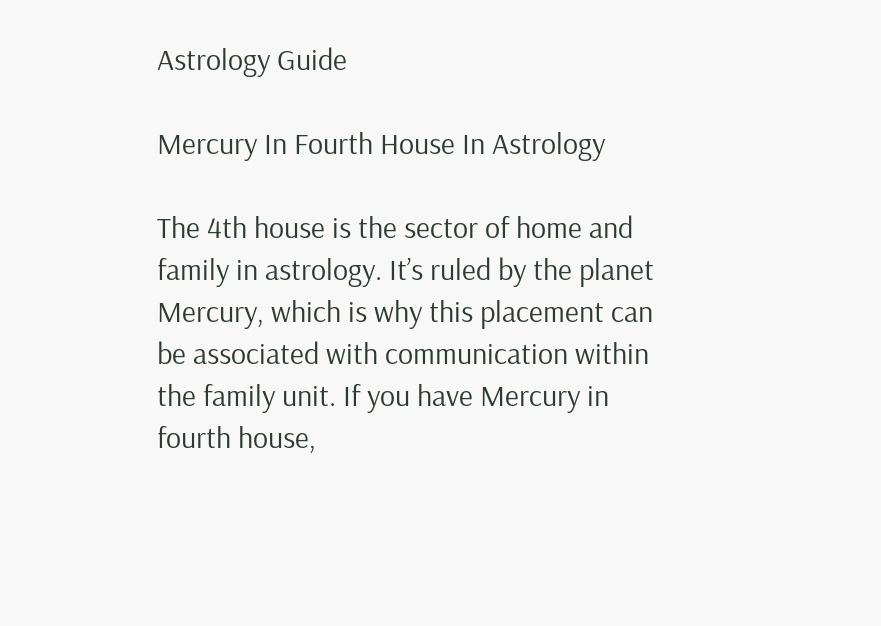Astrology Guide

Mercury In Fourth House In Astrology

The 4th house is the sector of home and family in astrology. It’s ruled by the planet Mercury, which is why this placement can be associated with communication within the family unit. If you have Mercury in fourth house,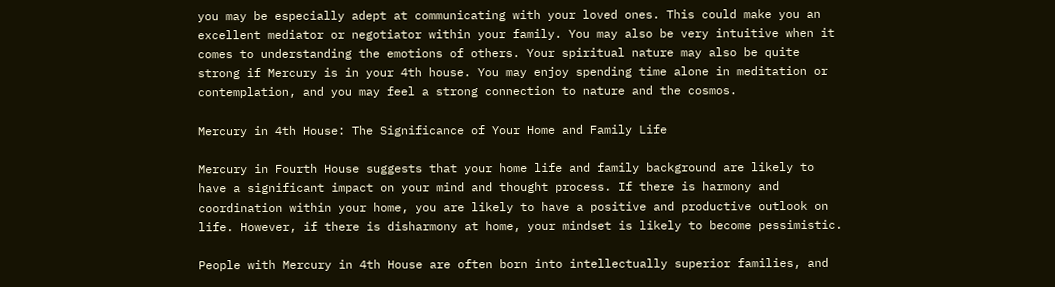you may be especially adept at communicating with your loved ones. This could make you an excellent mediator or negotiator within your family. You may also be very intuitive when it comes to understanding the emotions of others. Your spiritual nature may also be quite strong if Mercury is in your 4th house. You may enjoy spending time alone in meditation or contemplation, and you may feel a strong connection to nature and the cosmos.

Mercury in 4th House: The Significance of Your Home and Family Life

Mercury in Fourth House suggests that your home life and family background are likely to have a significant impact on your mind and thought process. If there is harmony and coordination within your home, you are likely to have a positive and productive outlook on life. However, if there is disharmony at home, your mindset is likely to become pessimistic.

People with Mercury in 4th House are often born into intellectually superior families, and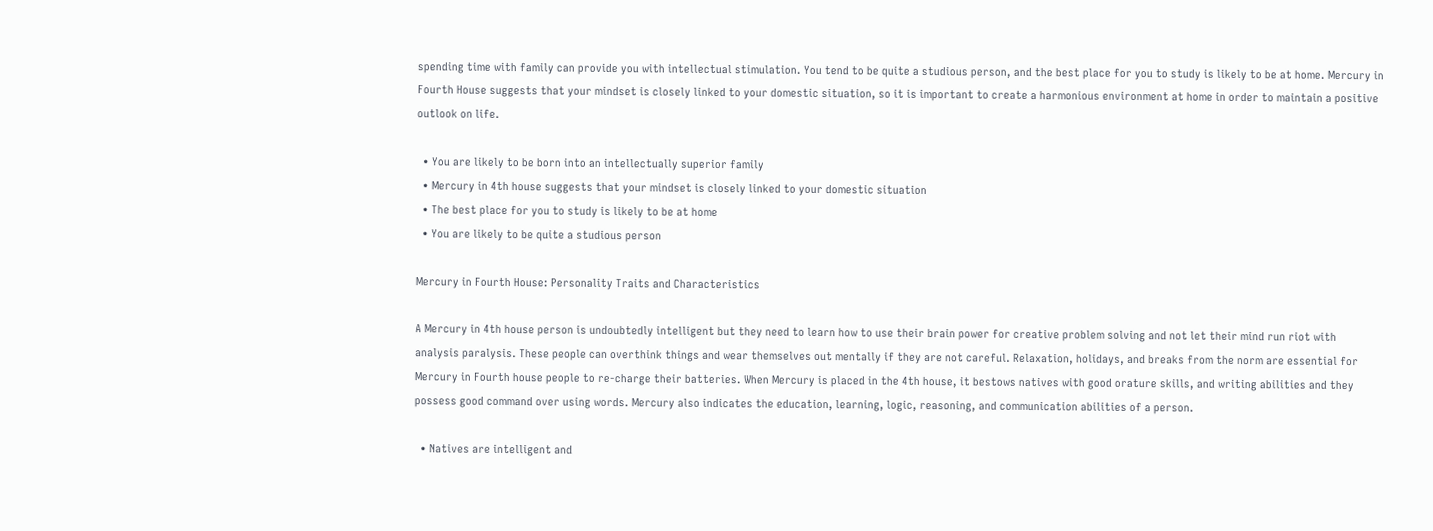spending time with family can provide you with intellectual stimulation. You tend to be quite a studious person, and the best place for you to study is likely to be at home. Mercury in Fourth House suggests that your mindset is closely linked to your domestic situation, so it is important to create a harmonious environment at home in order to maintain a positive outlook on life.

  • You are likely to be born into an intellectually superior family
  • Mercury in 4th house suggests that your mindset is closely linked to your domestic situation
  • The best place for you to study is likely to be at home
  • You are likely to be quite a studious person

Mercury in Fourth House: Personality Traits and Characteristics

A Mercury in 4th house person is undoubtedly intelligent but they need to learn how to use their brain power for creative problem solving and not let their mind run riot with analysis paralysis. These people can overthink things and wear themselves out mentally if they are not careful. Relaxation, holidays, and breaks from the norm are essential for Mercury in Fourth house people to re-charge their batteries. When Mercury is placed in the 4th house, it bestows natives with good orature skills, and writing abilities and they possess good command over using words. Mercury also indicates the education, learning, logic, reasoning, and communication abilities of a person.

  • Natives are intelligent and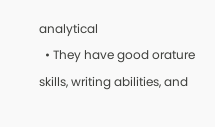analytical
  • They have good orature skills, writing abilities, and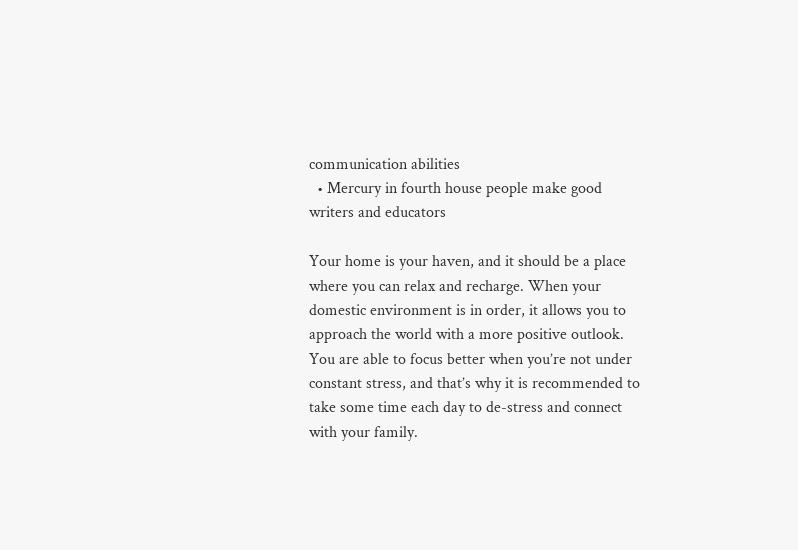communication abilities
  • Mercury in fourth house people make good writers and educators

Your home is your haven, and it should be a place where you can relax and recharge. When your domestic environment is in order, it allows you to approach the world with a more positive outlook. You are able to focus better when you’re not under constant stress, and that’s why it is recommended to take some time each day to de-stress and connect with your family.